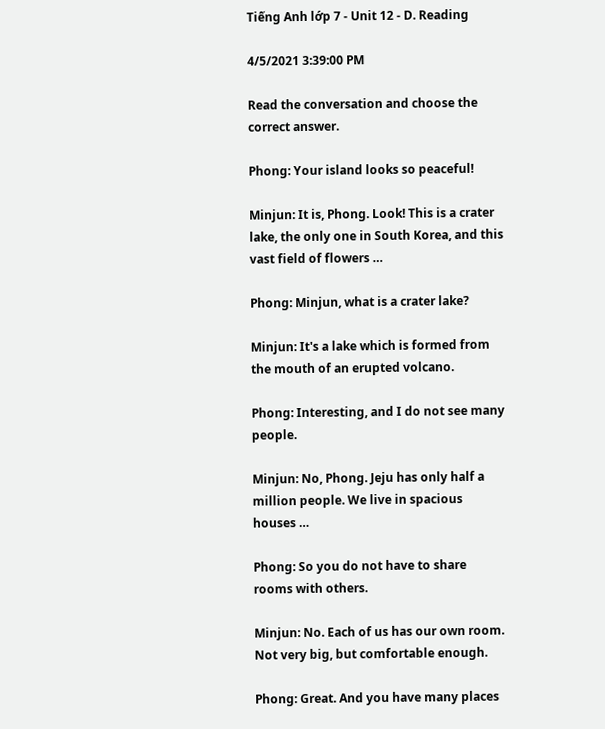Tiếng Anh lớp 7 - Unit 12 - D. Reading

4/5/2021 3:39:00 PM

Read the conversation and choose the correct answer.

Phong: Your island looks so peaceful!

Minjun: It is, Phong. Look! This is a crater lake, the only one in South Korea, and this vast field of flowers …

Phong: Minjun, what is a crater lake?

Minjun: It's a lake which is formed from the mouth of an erupted volcano.

Phong: Interesting, and I do not see many people.

Minjun: No, Phong. Jeju has only half a million people. We live in spacious houses …

Phong: So you do not have to share rooms with others.

Minjun: No. Each of us has our own room. Not very big, but comfortable enough.

Phong: Great. And you have many places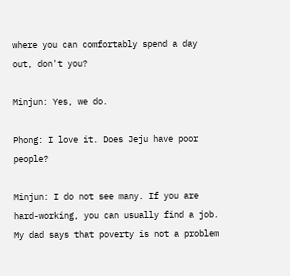where you can comfortably spend a day out, don't you?

Minjun: Yes, we do.

Phong: I love it. Does Jeju have poor people?

Minjun: I do not see many. If you are hard-working, you can usually find a job. My dad says that poverty is not a problem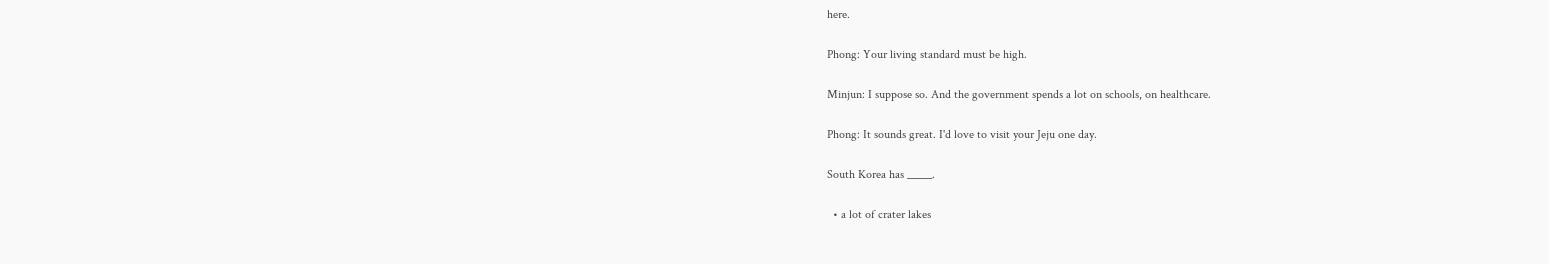here.

Phong: Your living standard must be high.

Minjun: I suppose so. And the government spends a lot on schools, on healthcare.

Phong: It sounds great. I'd love to visit your Jeju one day.

South Korea has _____.

  • a lot of crater lakes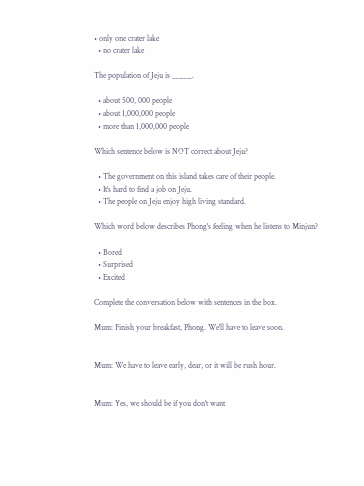• only one crater lake
  • no crater lake

The population of Jeju is _____.

  • about 500, 000 people
  • about 1,000,000 people
  • more than 1,000,000 people

Which sentence below is NOT correct about Jeju?

  • The government on this island takes care of their people.
  • It's hard to find a job on Jeju.
  • The people on Jeju enjoy high living standard.

Which word below describes Phong's feeling when he listens to Minjun?

  • Bored
  • Surprised
  • Excited

Complete the conversation below with sentences in the box.

Mum: Finish your breakfast, Phong. We'll have to leave soon.


Mum: We have to leave early, dear, or it will be rush hour.


Mum: Yes, we should be if you don't want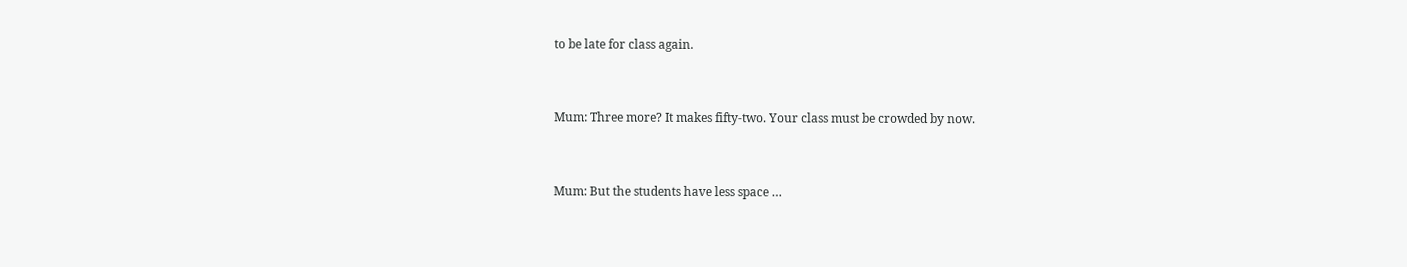to be late for class again.


Mum: Three more? It makes fifty-two. Your class must be crowded by now.


Mum: But the students have less space …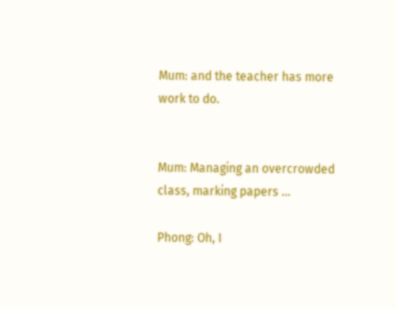Mum: and the teacher has more work to do.


Mum: Managing an overcrowded class, marking papers …

Phong: Oh, I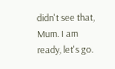didn't see that, Mum. I am ready, let's go.